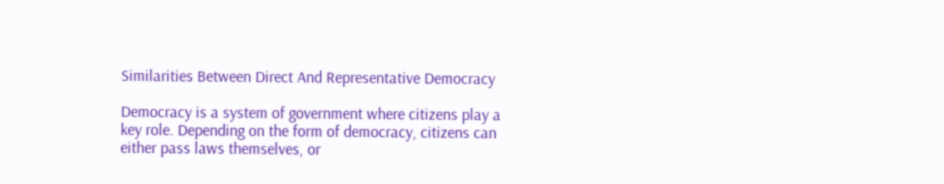Similarities Between Direct And Representative Democracy

Democracy is a system of government where citizens play a key role. Depending on the form of democracy, citizens can either pass laws themselves, or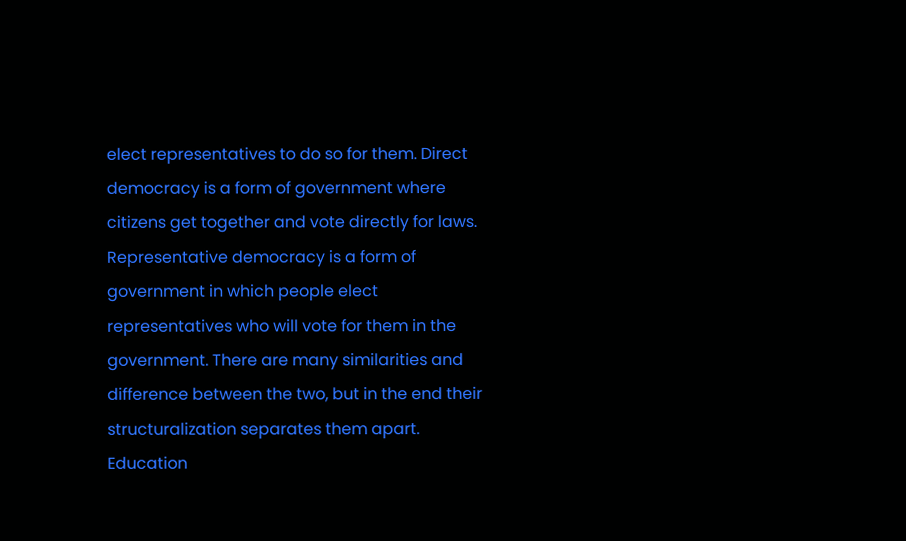elect representatives to do so for them. Direct democracy is a form of government where citizens get together and vote directly for laws. Representative democracy is a form of government in which people elect representatives who will vote for them in the government. There are many similarities and difference between the two, but in the end their structuralization separates them apart. Education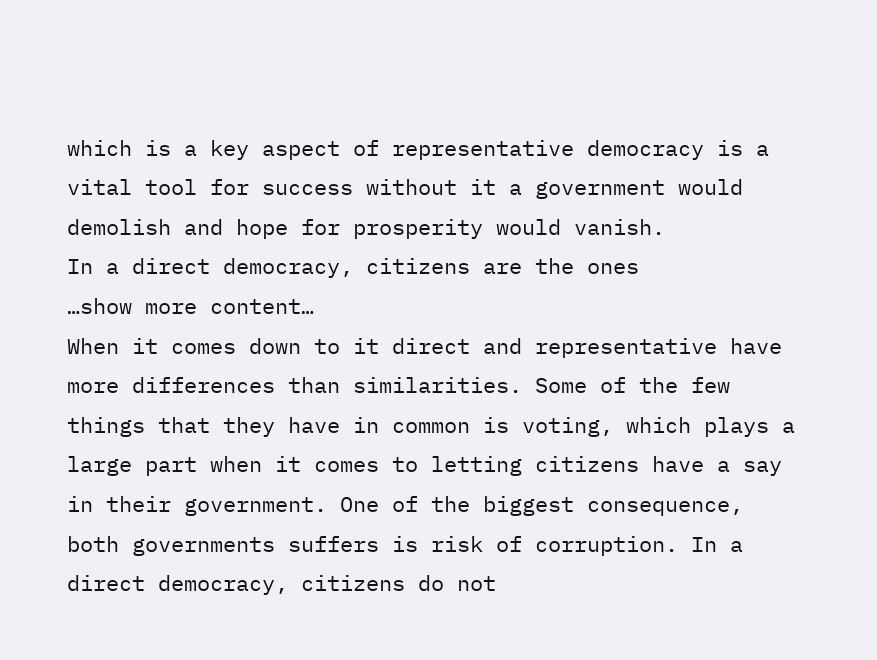which is a key aspect of representative democracy is a vital tool for success without it a government would demolish and hope for prosperity would vanish.
In a direct democracy, citizens are the ones
…show more content…
When it comes down to it direct and representative have more differences than similarities. Some of the few things that they have in common is voting, which plays a large part when it comes to letting citizens have a say in their government. One of the biggest consequence, both governments suffers is risk of corruption. In a direct democracy, citizens do not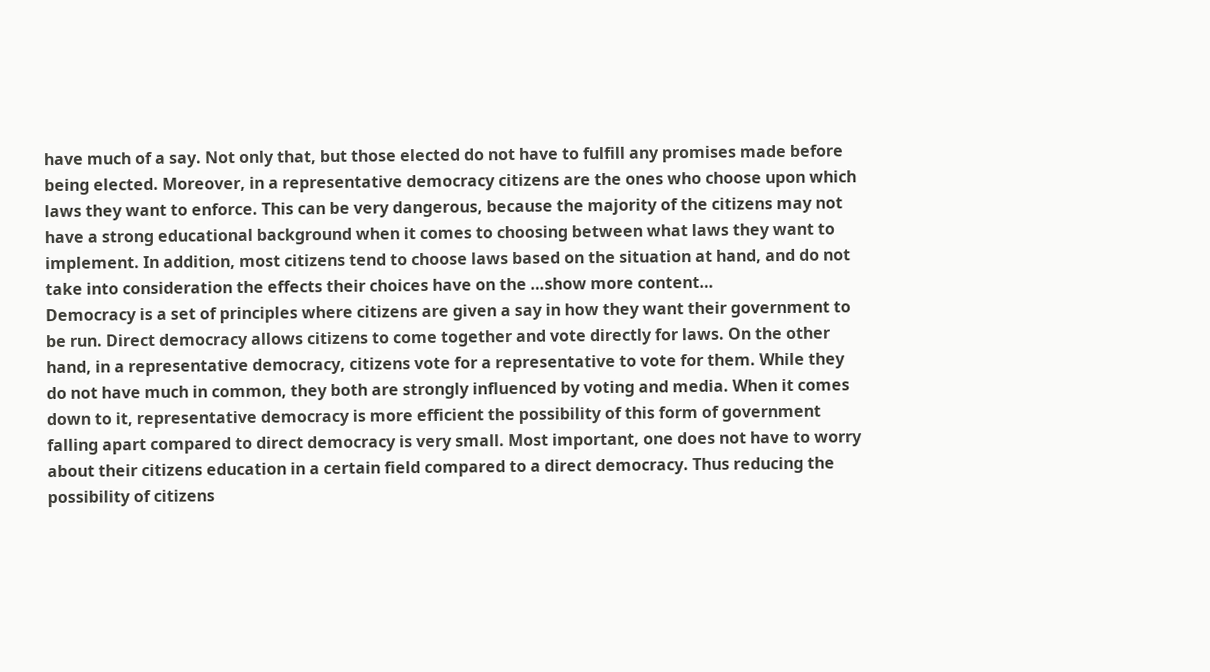have much of a say. Not only that, but those elected do not have to fulfill any promises made before being elected. Moreover, in a representative democracy citizens are the ones who choose upon which laws they want to enforce. This can be very dangerous, because the majority of the citizens may not have a strong educational background when it comes to choosing between what laws they want to implement. In addition, most citizens tend to choose laws based on the situation at hand, and do not take into consideration the effects their choices have on the …show more content…
Democracy is a set of principles where citizens are given a say in how they want their government to be run. Direct democracy allows citizens to come together and vote directly for laws. On the other hand, in a representative democracy, citizens vote for a representative to vote for them. While they do not have much in common, they both are strongly influenced by voting and media. When it comes down to it, representative democracy is more efficient the possibility of this form of government falling apart compared to direct democracy is very small. Most important, one does not have to worry about their citizens education in a certain field compared to a direct democracy. Thus reducing the possibility of citizens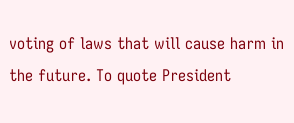voting of laws that will cause harm in the future. To quote President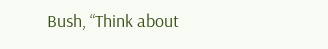Bush, “Think about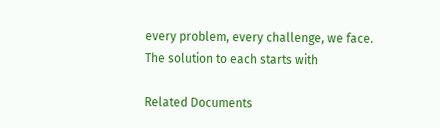every problem, every challenge, we face. The solution to each starts with

Related Documents